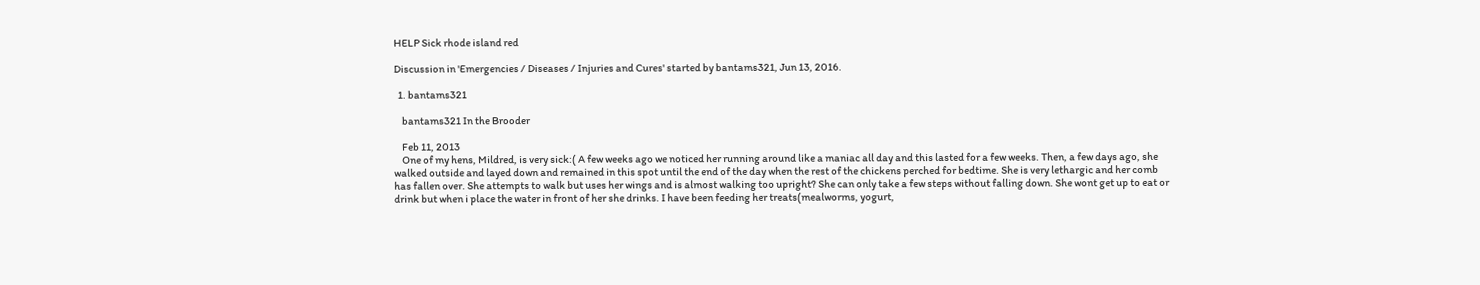HELP Sick rhode island red

Discussion in 'Emergencies / Diseases / Injuries and Cures' started by bantams321, Jun 13, 2016.

  1. bantams321

    bantams321 In the Brooder

    Feb 11, 2013
    One of my hens, Mildred, is very sick:( A few weeks ago we noticed her running around like a maniac all day and this lasted for a few weeks. Then, a few days ago, she walked outside and layed down and remained in this spot until the end of the day when the rest of the chickens perched for bedtime. She is very lethargic and her comb has fallen over. She attempts to walk but uses her wings and is almost walking too upright? She can only take a few steps without falling down. She wont get up to eat or drink but when i place the water in front of her she drinks. I have been feeding her treats(mealworms, yogurt,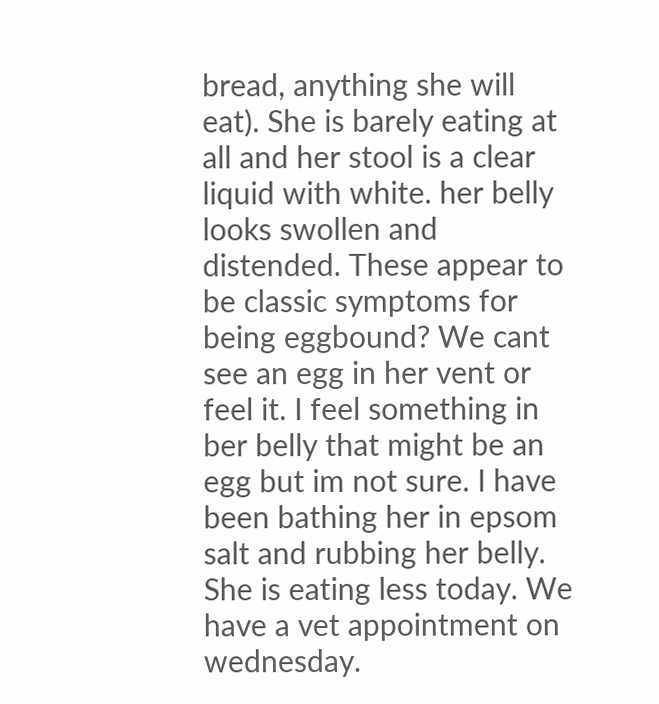bread, anything she will eat). She is barely eating at all and her stool is a clear liquid with white. her belly looks swollen and distended. These appear to be classic symptoms for being eggbound? We cant see an egg in her vent or feel it. I feel something in ber belly that might be an egg but im not sure. I have been bathing her in epsom salt and rubbing her belly. She is eating less today. We have a vet appointment on wednesday.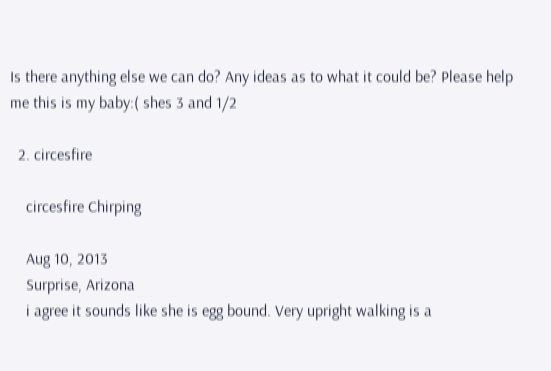Is there anything else we can do? Any ideas as to what it could be? Please help me this is my baby:( shes 3 and 1/2

  2. circesfire

    circesfire Chirping

    Aug 10, 2013
    Surprise, Arizona
    i agree it sounds like she is egg bound. Very upright walking is a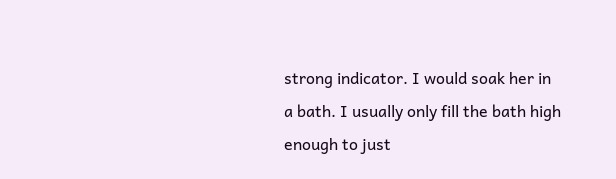strong indicator. I would soak her in a bath. I usually only fill the bath high enough to just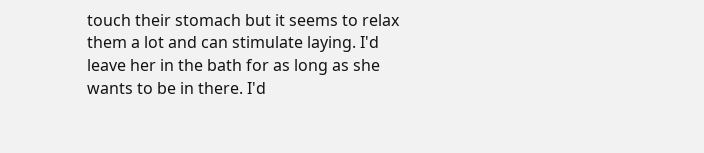touch their stomach but it seems to relax them a lot and can stimulate laying. I'd leave her in the bath for as long as she wants to be in there. I'd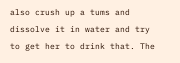also crush up a tums and dissolve it in water and try to get her to drink that. The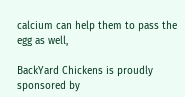calcium can help them to pass the egg as well,

BackYard Chickens is proudly sponsored by